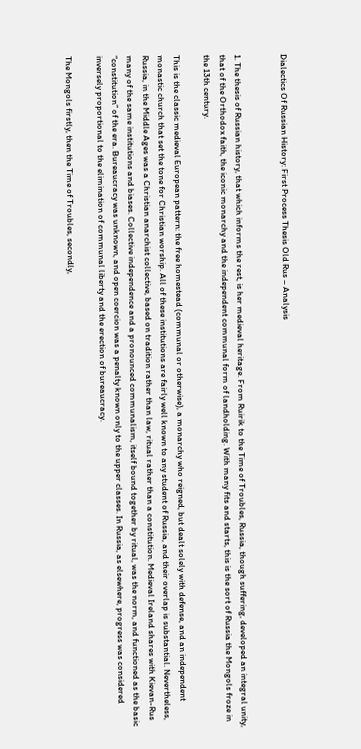Dialectics Of Russian History: First Process Thesis Old Rus – Analysis


1. The thesis of Russian history, that which informs the rest, is her medieval heritage. From Ruirik to the Time of Troubles, Russia, though suffering, developed an integral unity, that of the Orthodox faith, the iconic monarchy and the independent communal form of landholding. With many fits and starts, this is the sort of Russia the Mongols froze in the 13th century.

This is the classic medieval European pattern: the free homestead (communal or otherwise), a monarchy who reigned, but dealt solely with defense, and an independent monastic church that set the tone for Christian worship. All of these institutions are fairly well known to any student of Russia, and their overlap is substantial. Nevertheless, Russia, in the Middle Ages was a Christian anarchist collective, based on tradition rather than law, ritual rather than a constitution. Medieval Ireland shares with Kievan-Rus many of the same institutions and biases. Collective independence and a pronounced communalism, itself bound together by ritual, was the norm, and functioned as the basic “constitution” of the era. Bureaucracy was unknown, and open coercion was a penalty known only to the upper classes. In Russia, as elsewhere, progress was considered inversely proportional to the elimination of communal liberty and the erection of bureaucracy.

The Mongols firstly, then the Time of Troubles, secondly,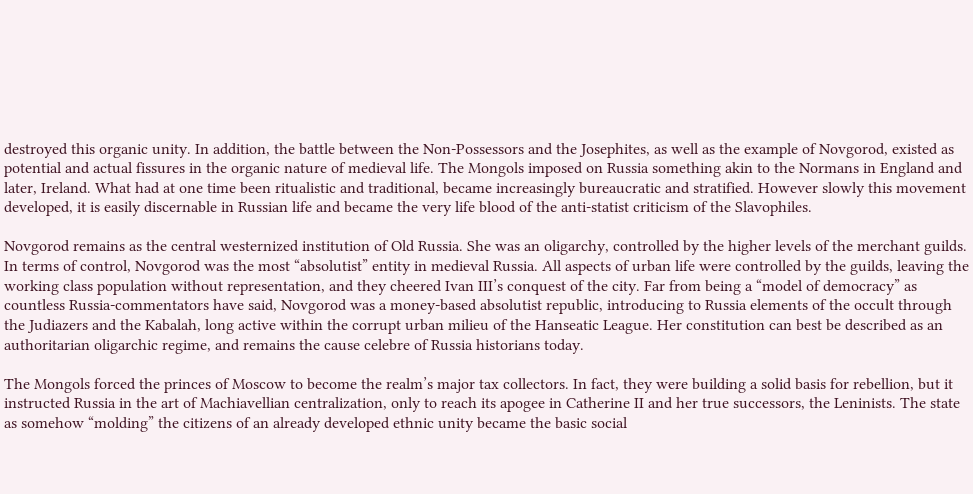destroyed this organic unity. In addition, the battle between the Non-Possessors and the Josephites, as well as the example of Novgorod, existed as potential and actual fissures in the organic nature of medieval life. The Mongols imposed on Russia something akin to the Normans in England and later, Ireland. What had at one time been ritualistic and traditional, became increasingly bureaucratic and stratified. However slowly this movement developed, it is easily discernable in Russian life and became the very life blood of the anti-statist criticism of the Slavophiles.

Novgorod remains as the central westernized institution of Old Russia. She was an oligarchy, controlled by the higher levels of the merchant guilds. In terms of control, Novgorod was the most “absolutist” entity in medieval Russia. All aspects of urban life were controlled by the guilds, leaving the working class population without representation, and they cheered Ivan III’s conquest of the city. Far from being a “model of democracy” as countless Russia-commentators have said, Novgorod was a money-based absolutist republic, introducing to Russia elements of the occult through the Judiazers and the Kabalah, long active within the corrupt urban milieu of the Hanseatic League. Her constitution can best be described as an authoritarian oligarchic regime, and remains the cause celebre of Russia historians today.

The Mongols forced the princes of Moscow to become the realm’s major tax collectors. In fact, they were building a solid basis for rebellion, but it instructed Russia in the art of Machiavellian centralization, only to reach its apogee in Catherine II and her true successors, the Leninists. The state as somehow “molding” the citizens of an already developed ethnic unity became the basic social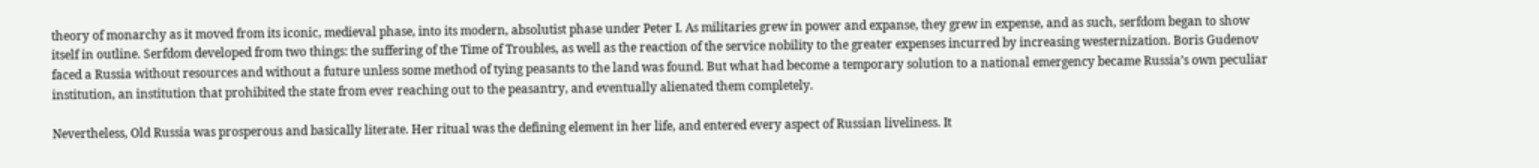theory of monarchy as it moved from its iconic, medieval phase, into its modern, absolutist phase under Peter I. As militaries grew in power and expanse, they grew in expense, and as such, serfdom began to show itself in outline. Serfdom developed from two things: the suffering of the Time of Troubles, as well as the reaction of the service nobility to the greater expenses incurred by increasing westernization. Boris Gudenov faced a Russia without resources and without a future unless some method of tying peasants to the land was found. But what had become a temporary solution to a national emergency became Russia’s own peculiar institution, an institution that prohibited the state from ever reaching out to the peasantry, and eventually alienated them completely.

Nevertheless, Old Russia was prosperous and basically literate. Her ritual was the defining element in her life, and entered every aspect of Russian liveliness. It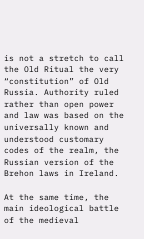is not a stretch to call the Old Ritual the very “constitution” of Old Russia. Authority ruled rather than open power and law was based on the universally known and understood customary codes of the realm, the Russian version of the Brehon laws in Ireland.

At the same time, the main ideological battle of the medieval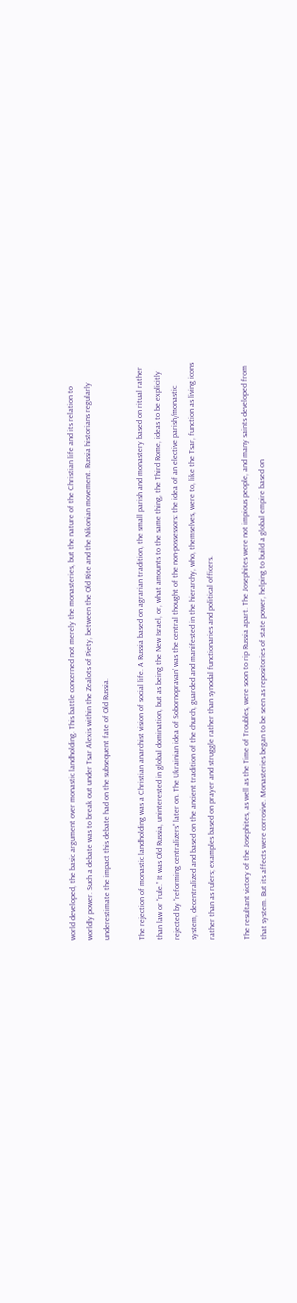world developed, the basic argument over monastic landholding. This battle concerned not merely the monasteries, but the nature of the Christian life and its relation to worldly power. Such a debate was to break out under Tsar Alexis within the Zealots of Piety, between the Old Rite and the Nikonian movement. Russia historians regularly underestimate the impact this debate had on the subsequent fate of Old Russia.

The rejection of monastic landholding was a Christian anarchist vision of social life. A Russia based on agrarian tradition, the small parish and monastery based on ritual rather than law or “rule.” It was Old Russia, uninterested in global domination, but as being the New Israel, or, what amounts to the same thing, the Third Rome, ideas to be explicitly rejected by “reforming centralizers” later on. The Ukrainian idea of Sobornopravan’ was the central thought of the non-possessors: the idea of an elective parish/monastic system, decentralized and based on the ancient tradition of the church, guarded and manifested in the hierarchy, who, themselves, were to, like the Tsar, function as living icons rather than as rulers; examples based on prayer and struggle rather than synodal functionaries and political officers.

The resultant victory of the Josephites, as well as the Time of Troubles, were soon to rip Russia apart. The Josephites were not impious people, and many saints developed from that system. But its affects were corrosive. Monasteries began to be seen as repositories of state power, helping to build a global empire based on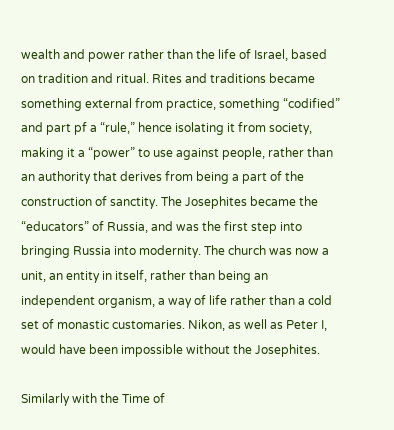wealth and power rather than the life of Israel, based on tradition and ritual. Rites and traditions became something external from practice, something “codified” and part pf a “rule,” hence isolating it from society, making it a “power” to use against people, rather than an authority that derives from being a part of the construction of sanctity. The Josephites became the “educators” of Russia, and was the first step into bringing Russia into modernity. The church was now a unit, an entity in itself, rather than being an independent organism, a way of life rather than a cold set of monastic customaries. Nikon, as well as Peter I, would have been impossible without the Josephites.

Similarly with the Time of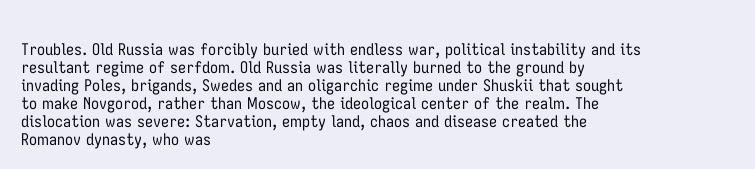Troubles. Old Russia was forcibly buried with endless war, political instability and its resultant regime of serfdom. Old Russia was literally burned to the ground by invading Poles, brigands, Swedes and an oligarchic regime under Shuskii that sought to make Novgorod, rather than Moscow, the ideological center of the realm. The dislocation was severe: Starvation, empty land, chaos and disease created the Romanov dynasty, who was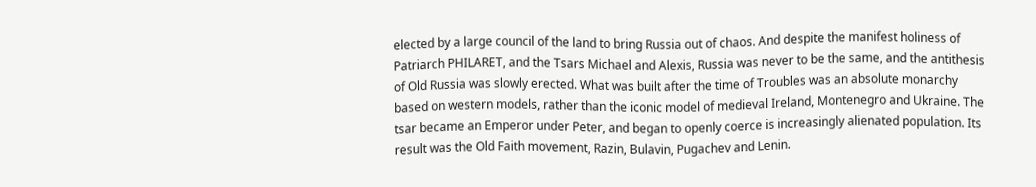elected by a large council of the land to bring Russia out of chaos. And despite the manifest holiness of Patriarch PHILARET, and the Tsars Michael and Alexis, Russia was never to be the same, and the antithesis of Old Russia was slowly erected. What was built after the time of Troubles was an absolute monarchy based on western models, rather than the iconic model of medieval Ireland, Montenegro and Ukraine. The tsar became an Emperor under Peter, and began to openly coerce is increasingly alienated population. Its result was the Old Faith movement, Razin, Bulavin, Pugachev and Lenin.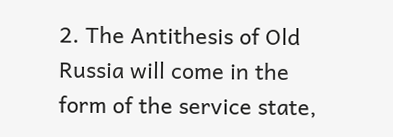2. The Antithesis of Old Russia will come in the form of the service state,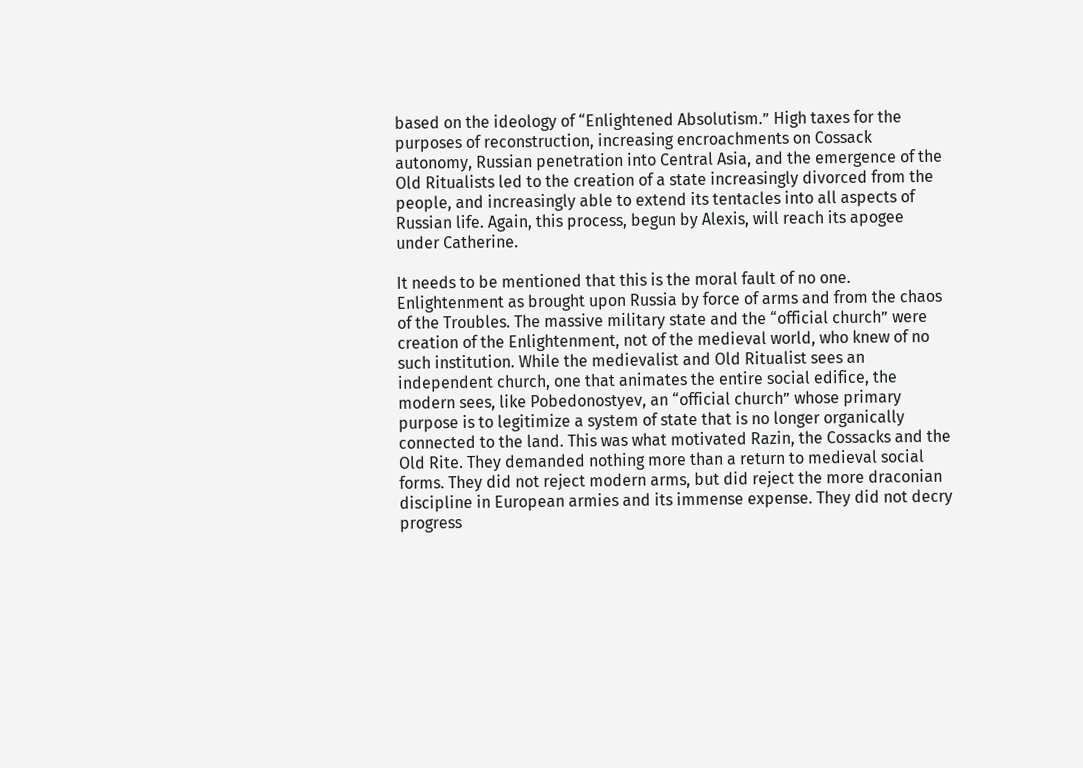based on the ideology of “Enlightened Absolutism.” High taxes for the purposes of reconstruction, increasing encroachments on Cossack autonomy, Russian penetration into Central Asia, and the emergence of the Old Ritualists led to the creation of a state increasingly divorced from the people, and increasingly able to extend its tentacles into all aspects of Russian life. Again, this process, begun by Alexis, will reach its apogee under Catherine.

It needs to be mentioned that this is the moral fault of no one. Enlightenment as brought upon Russia by force of arms and from the chaos of the Troubles. The massive military state and the “official church” were creation of the Enlightenment, not of the medieval world, who knew of no such institution. While the medievalist and Old Ritualist sees an independent church, one that animates the entire social edifice, the modern sees, like Pobedonostyev, an “official church” whose primary purpose is to legitimize a system of state that is no longer organically connected to the land. This was what motivated Razin, the Cossacks and the Old Rite. They demanded nothing more than a return to medieval social forms. They did not reject modern arms, but did reject the more draconian discipline in European armies and its immense expense. They did not decry progress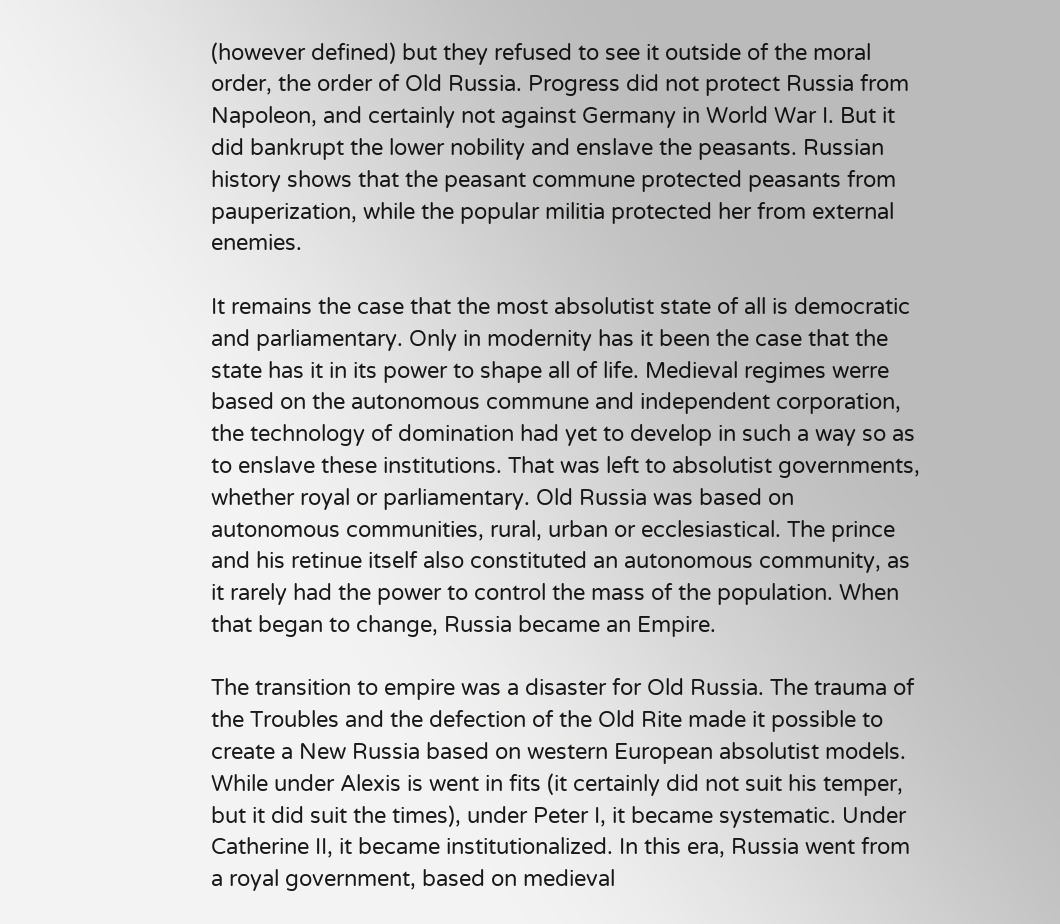(however defined) but they refused to see it outside of the moral order, the order of Old Russia. Progress did not protect Russia from Napoleon, and certainly not against Germany in World War I. But it did bankrupt the lower nobility and enslave the peasants. Russian history shows that the peasant commune protected peasants from pauperization, while the popular militia protected her from external enemies.

It remains the case that the most absolutist state of all is democratic and parliamentary. Only in modernity has it been the case that the state has it in its power to shape all of life. Medieval regimes werre based on the autonomous commune and independent corporation, the technology of domination had yet to develop in such a way so as to enslave these institutions. That was left to absolutist governments, whether royal or parliamentary. Old Russia was based on autonomous communities, rural, urban or ecclesiastical. The prince and his retinue itself also constituted an autonomous community, as it rarely had the power to control the mass of the population. When that began to change, Russia became an Empire.

The transition to empire was a disaster for Old Russia. The trauma of the Troubles and the defection of the Old Rite made it possible to create a New Russia based on western European absolutist models. While under Alexis is went in fits (it certainly did not suit his temper, but it did suit the times), under Peter I, it became systematic. Under Catherine II, it became institutionalized. In this era, Russia went from a royal government, based on medieval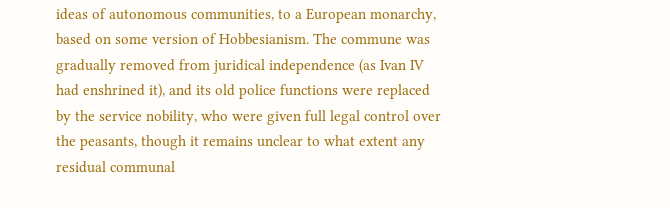ideas of autonomous communities, to a European monarchy, based on some version of Hobbesianism. The commune was gradually removed from juridical independence (as Ivan IV had enshrined it), and its old police functions were replaced by the service nobility, who were given full legal control over the peasants, though it remains unclear to what extent any residual communal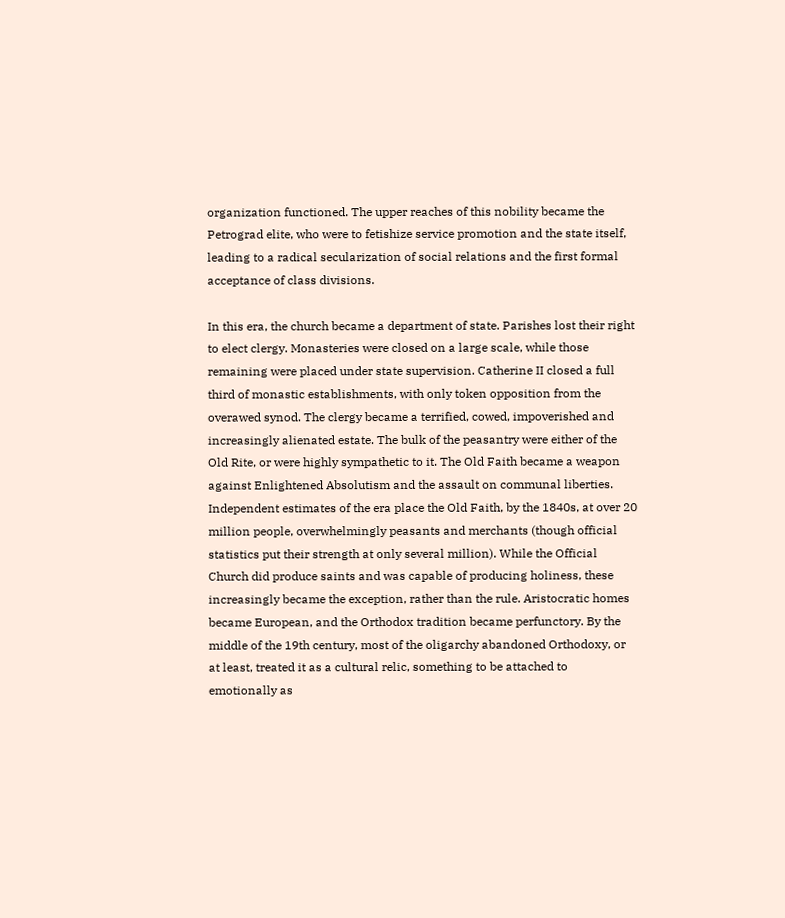organization functioned. The upper reaches of this nobility became the Petrograd elite, who were to fetishize service promotion and the state itself, leading to a radical secularization of social relations and the first formal acceptance of class divisions.

In this era, the church became a department of state. Parishes lost their right to elect clergy. Monasteries were closed on a large scale, while those remaining were placed under state supervision. Catherine II closed a full third of monastic establishments, with only token opposition from the overawed synod. The clergy became a terrified, cowed, impoverished and increasingly alienated estate. The bulk of the peasantry were either of the Old Rite, or were highly sympathetic to it. The Old Faith became a weapon against Enlightened Absolutism and the assault on communal liberties. Independent estimates of the era place the Old Faith, by the 1840s, at over 20 million people, overwhelmingly peasants and merchants (though official statistics put their strength at only several million). While the Official Church did produce saints and was capable of producing holiness, these increasingly became the exception, rather than the rule. Aristocratic homes became European, and the Orthodox tradition became perfunctory. By the middle of the 19th century, most of the oligarchy abandoned Orthodoxy, or at least, treated it as a cultural relic, something to be attached to emotionally as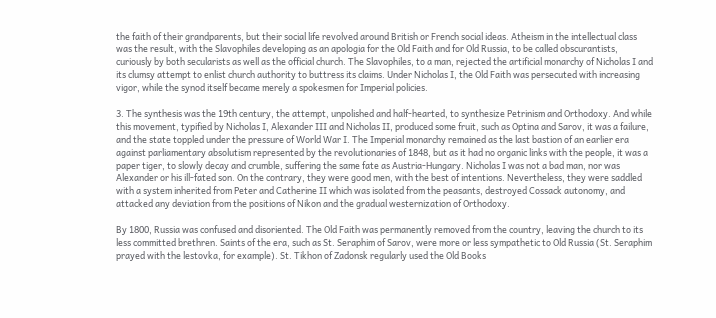the faith of their grandparents, but their social life revolved around British or French social ideas. Atheism in the intellectual class was the result, with the Slavophiles developing as an apologia for the Old Faith and for Old Russia, to be called obscurantists, curiously by both secularists as well as the official church. The Slavophiles, to a man, rejected the artificial monarchy of Nicholas I and its clumsy attempt to enlist church authority to buttress its claims. Under Nicholas I, the Old Faith was persecuted with increasing vigor, while the synod itself became merely a spokesmen for Imperial policies.

3. The synthesis was the 19th century, the attempt, unpolished and half-hearted, to synthesize Petrinism and Orthodoxy. And while this movement, typified by Nicholas I, Alexander III and Nicholas II, produced some fruit, such as Optina and Sarov, it was a failure, and the state toppled under the pressure of World War I. The Imperial monarchy remained as the last bastion of an earlier era against parliamentary absolutism represented by the revolutionaries of 1848, but as it had no organic links with the people, it was a paper tiger, to slowly decay and crumble, suffering the same fate as Austria-Hungary. Nicholas I was not a bad man, nor was Alexander or his ill-fated son. On the contrary, they were good men, with the best of intentions. Nevertheless, they were saddled with a system inherited from Peter and Catherine II which was isolated from the peasants, destroyed Cossack autonomy, and attacked any deviation from the positions of Nikon and the gradual westernization of Orthodoxy.

By 1800, Russia was confused and disoriented. The Old Faith was permanently removed from the country, leaving the church to its less committed brethren. Saints of the era, such as St. Seraphim of Sarov, were more or less sympathetic to Old Russia (St. Seraphim prayed with the lestovka, for example). St. Tikhon of Zadonsk regularly used the Old Books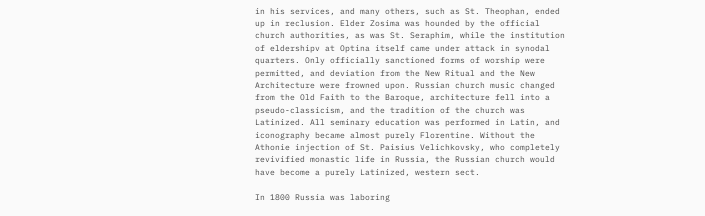in his services, and many others, such as St. Theophan, ended up in reclusion. Elder Zosima was hounded by the official church authorities, as was St. Seraphim, while the institution of eldershipv at Optina itself came under attack in synodal quarters. Only officially sanctioned forms of worship were permitted, and deviation from the New Ritual and the New Architecture were frowned upon. Russian church music changed from the Old Faith to the Baroque, architecture fell into a pseudo-classicism, and the tradition of the church was Latinized. All seminary education was performed in Latin, and iconography became almost purely Florentine. Without the Athonie injection of St. Paisius Velichkovsky, who completely revivified monastic life in Russia, the Russian church would have become a purely Latinized, western sect.

In 1800 Russia was laboring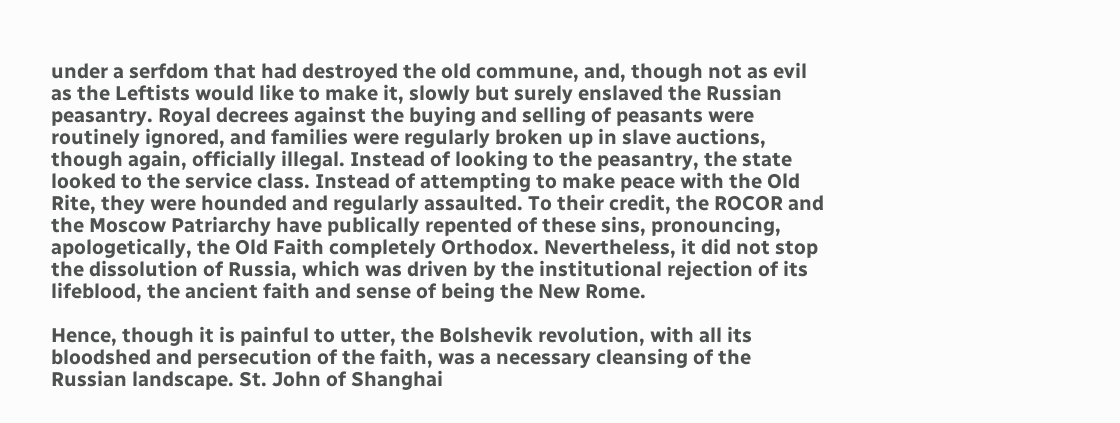under a serfdom that had destroyed the old commune, and, though not as evil as the Leftists would like to make it, slowly but surely enslaved the Russian peasantry. Royal decrees against the buying and selling of peasants were routinely ignored, and families were regularly broken up in slave auctions, though again, officially illegal. Instead of looking to the peasantry, the state looked to the service class. Instead of attempting to make peace with the Old Rite, they were hounded and regularly assaulted. To their credit, the ROCOR and the Moscow Patriarchy have publically repented of these sins, pronouncing, apologetically, the Old Faith completely Orthodox. Nevertheless, it did not stop the dissolution of Russia, which was driven by the institutional rejection of its lifeblood, the ancient faith and sense of being the New Rome.

Hence, though it is painful to utter, the Bolshevik revolution, with all its bloodshed and persecution of the faith, was a necessary cleansing of the Russian landscape. St. John of Shanghai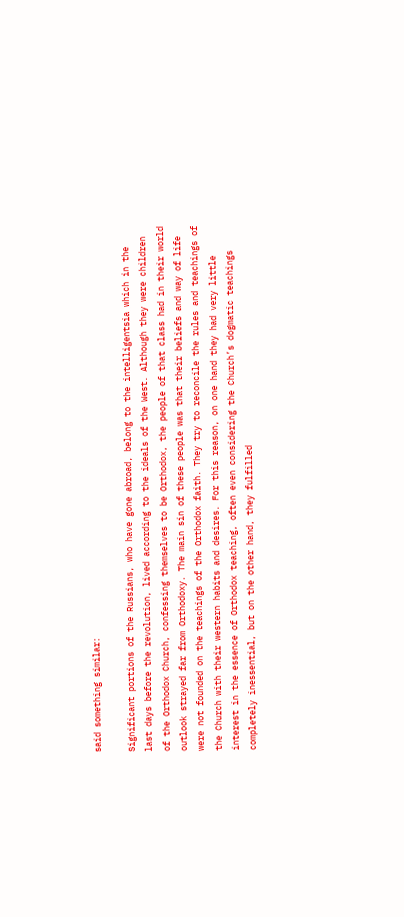said something similar:

Significant portions of the Russians, who have gone abroad, belong to the intelligentsia which in the last days before the revolution, lived according to the ideals of the West. Although they were children of the Orthodox Church, confessing themselves to be Orthodox, the people of that class had in their world outlook strayed far from Orthodoxy. The main sin of these people was that their beliefs and way of life were not founded on the teachings of the Orthodox faith. They try to reconcile the rules and teachings of the Church with their western habits and desires. For this reason, on one hand they had very little interest in the essence of Orthodox teaching, often even considering the Church’s dogmatic teachings completely inessential, but on the other hand, they fulfilled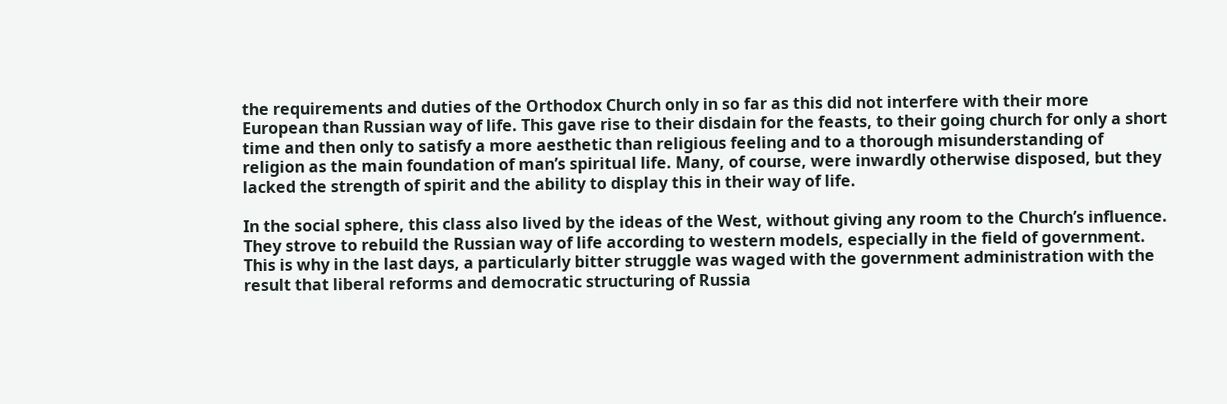the requirements and duties of the Orthodox Church only in so far as this did not interfere with their more European than Russian way of life. This gave rise to their disdain for the feasts, to their going church for only a short time and then only to satisfy a more aesthetic than religious feeling and to a thorough misunderstanding of religion as the main foundation of man’s spiritual life. Many, of course, were inwardly otherwise disposed, but they lacked the strength of spirit and the ability to display this in their way of life.

In the social sphere, this class also lived by the ideas of the West, without giving any room to the Church’s influence. They strove to rebuild the Russian way of life according to western models, especially in the field of government. This is why in the last days, a particularly bitter struggle was waged with the government administration with the result that liberal reforms and democratic structuring of Russia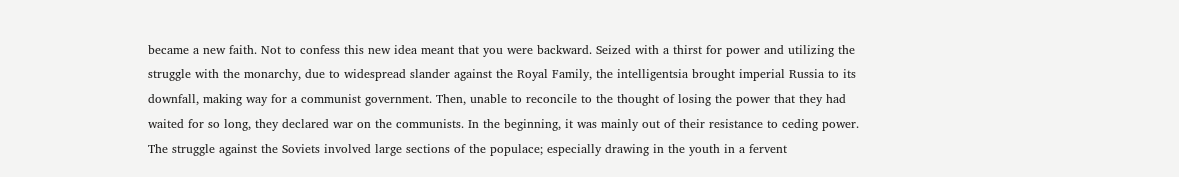became a new faith. Not to confess this new idea meant that you were backward. Seized with a thirst for power and utilizing the struggle with the monarchy, due to widespread slander against the Royal Family, the intelligentsia brought imperial Russia to its downfall, making way for a communist government. Then, unable to reconcile to the thought of losing the power that they had waited for so long, they declared war on the communists. In the beginning, it was mainly out of their resistance to ceding power. The struggle against the Soviets involved large sections of the populace; especially drawing in the youth in a fervent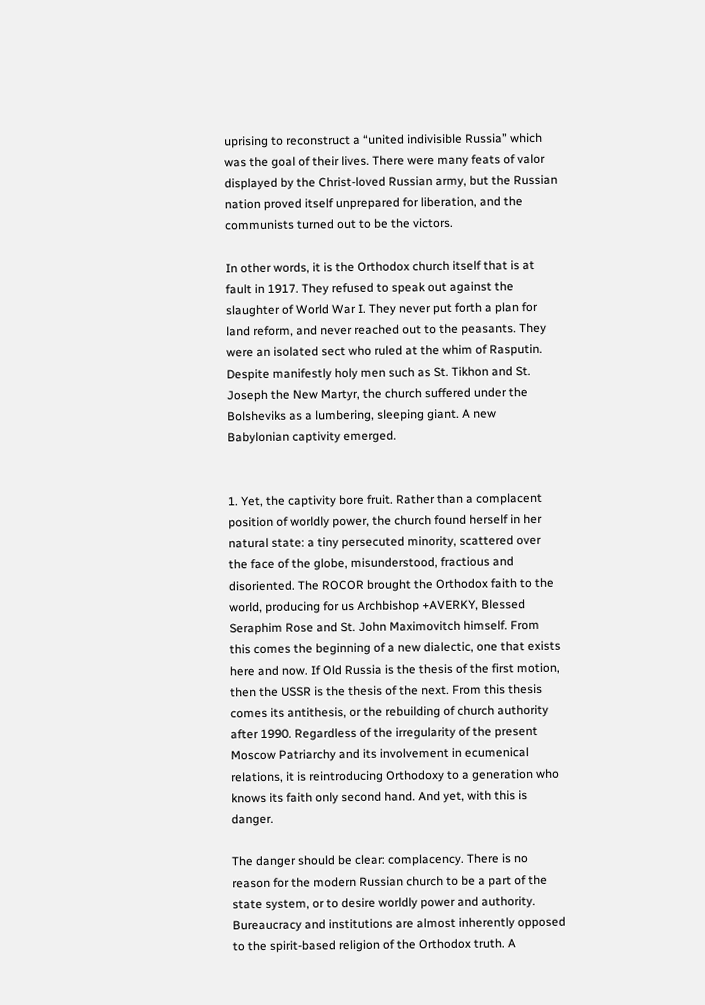uprising to reconstruct a “united indivisible Russia” which was the goal of their lives. There were many feats of valor displayed by the Christ-loved Russian army, but the Russian nation proved itself unprepared for liberation, and the communists turned out to be the victors.

In other words, it is the Orthodox church itself that is at fault in 1917. They refused to speak out against the slaughter of World War I. They never put forth a plan for land reform, and never reached out to the peasants. They were an isolated sect who ruled at the whim of Rasputin. Despite manifestly holy men such as St. Tikhon and St. Joseph the New Martyr, the church suffered under the Bolsheviks as a lumbering, sleeping giant. A new Babylonian captivity emerged.


1. Yet, the captivity bore fruit. Rather than a complacent position of worldly power, the church found herself in her natural state: a tiny persecuted minority, scattered over the face of the globe, misunderstood, fractious and disoriented. The ROCOR brought the Orthodox faith to the world, producing for us Archbishop +AVERKY, Blessed Seraphim Rose and St. John Maximovitch himself. From this comes the beginning of a new dialectic, one that exists here and now. If Old Russia is the thesis of the first motion, then the USSR is the thesis of the next. From this thesis comes its antithesis, or the rebuilding of church authority after 1990. Regardless of the irregularity of the present Moscow Patriarchy and its involvement in ecumenical relations, it is reintroducing Orthodoxy to a generation who knows its faith only second hand. And yet, with this is danger.

The danger should be clear: complacency. There is no reason for the modern Russian church to be a part of the state system, or to desire worldly power and authority. Bureaucracy and institutions are almost inherently opposed to the spirit-based religion of the Orthodox truth. A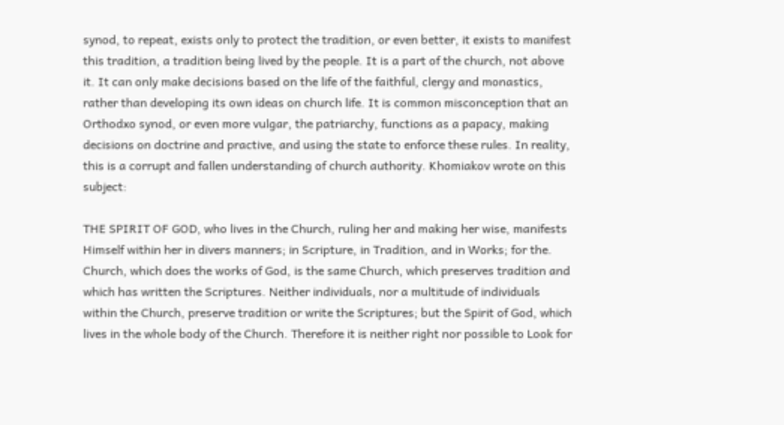synod, to repeat, exists only to protect the tradition, or even better, it exists to manifest this tradition, a tradition being lived by the people. It is a part of the church, not above it. It can only make decisions based on the life of the faithful, clergy and monastics, rather than developing its own ideas on church life. It is common misconception that an Orthodxo synod, or even more vulgar, the patriarchy, functions as a papacy, making decisions on doctrine and practive, and using the state to enforce these rules. In reality, this is a corrupt and fallen understanding of church authority. Khomiakov wrote on this subject:

THE SPIRIT OF GOD, who lives in the Church, ruling her and making her wise, manifests Himself within her in divers manners; in Scripture, in Tradition, and in Works; for the. Church, which does the works of God, is the same Church, which preserves tradition and which has written the Scriptures. Neither individuals, nor a multitude of individuals within the Church, preserve tradition or write the Scriptures; but the Spirit of God, which lives in the whole body of the Church. Therefore it is neither right nor possible to Look for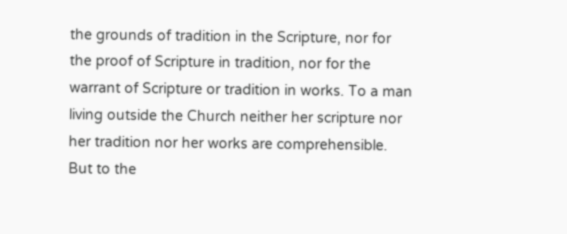the grounds of tradition in the Scripture, nor for the proof of Scripture in tradition, nor for the warrant of Scripture or tradition in works. To a man living outside the Church neither her scripture nor her tradition nor her works are comprehensible. But to the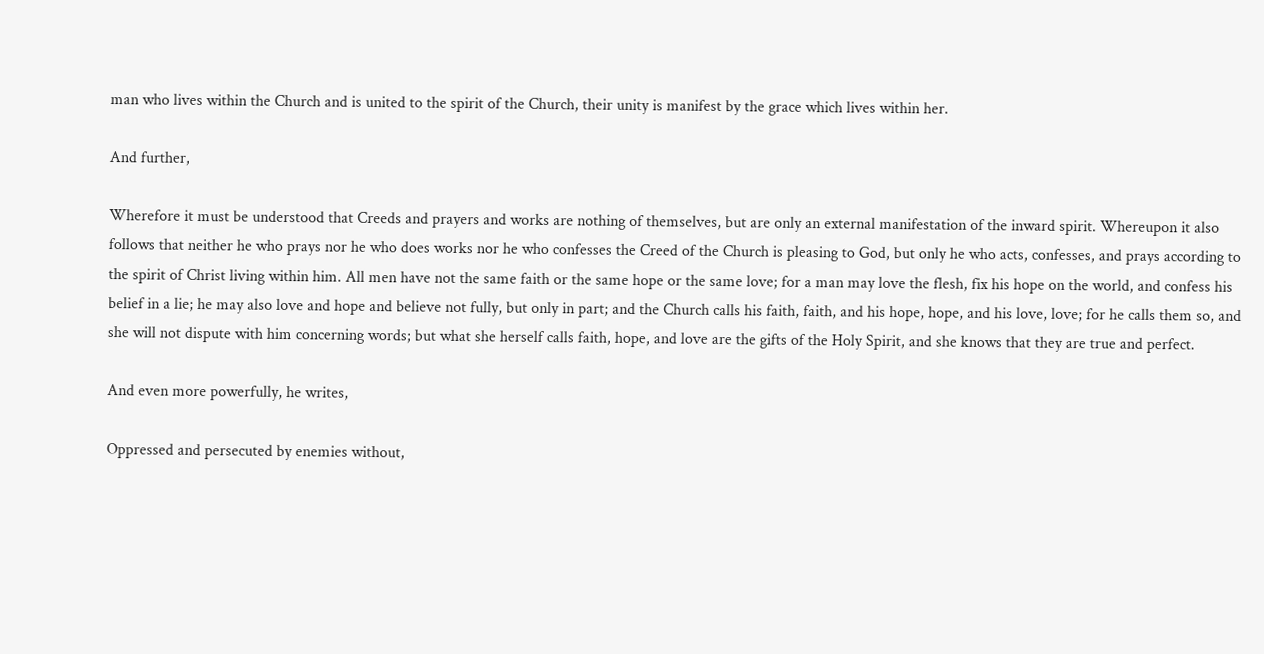man who lives within the Church and is united to the spirit of the Church, their unity is manifest by the grace which lives within her.

And further,

Wherefore it must be understood that Creeds and prayers and works are nothing of themselves, but are only an external manifestation of the inward spirit. Whereupon it also follows that neither he who prays nor he who does works nor he who confesses the Creed of the Church is pleasing to God, but only he who acts, confesses, and prays according to the spirit of Christ living within him. All men have not the same faith or the same hope or the same love; for a man may love the flesh, fix his hope on the world, and confess his belief in a lie; he may also love and hope and believe not fully, but only in part; and the Church calls his faith, faith, and his hope, hope, and his love, love; for he calls them so, and she will not dispute with him concerning words; but what she herself calls faith, hope, and love are the gifts of the Holy Spirit, and she knows that they are true and perfect.

And even more powerfully, he writes,

Oppressed and persecuted by enemies without,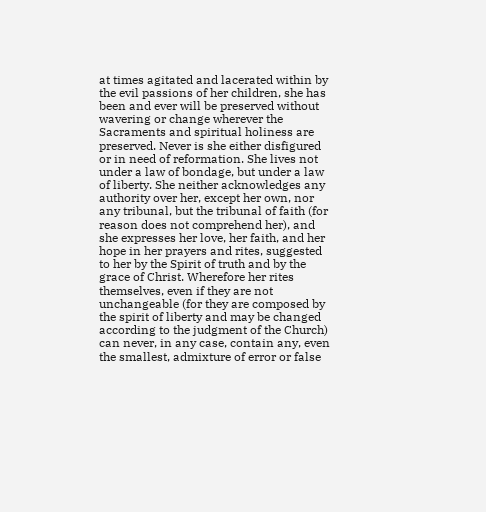at times agitated and lacerated within by the evil passions of her children, she has been and ever will be preserved without wavering or change wherever the Sacraments and spiritual holiness are preserved. Never is she either disfigured or in need of reformation. She lives not under a law of bondage, but under a law of liberty. She neither acknowledges any authority over her, except her own, nor any tribunal, but the tribunal of faith (for reason does not comprehend her), and she expresses her love, her faith, and her hope in her prayers and rites, suggested to her by the Spirit of truth and by the grace of Christ. Wherefore her rites themselves, even if they are not unchangeable (for they are composed by the spirit of liberty and may be changed according to the judgment of the Church) can never, in any case, contain any, even the smallest, admixture of error or false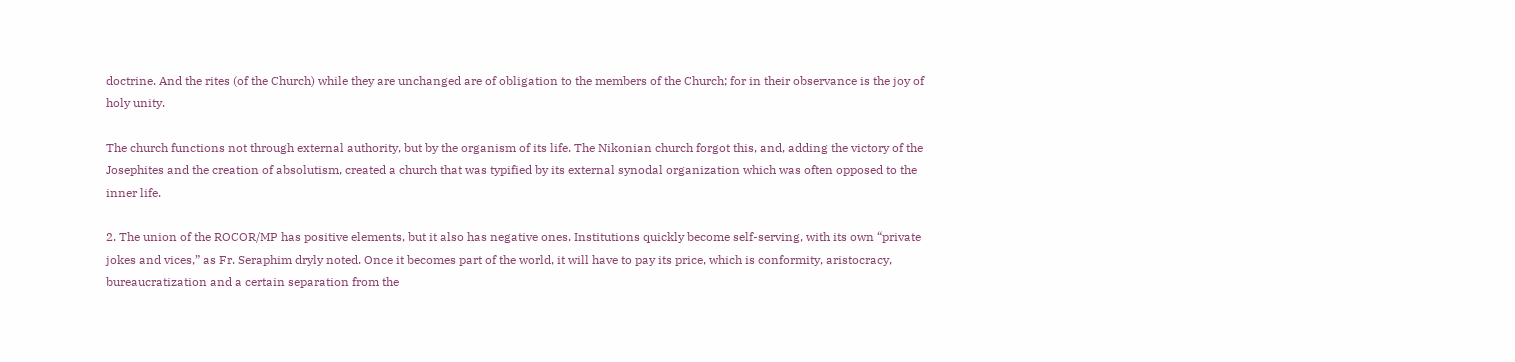doctrine. And the rites (of the Church) while they are unchanged are of obligation to the members of the Church; for in their observance is the joy of holy unity.

The church functions not through external authority, but by the organism of its life. The Nikonian church forgot this, and, adding the victory of the Josephites and the creation of absolutism, created a church that was typified by its external synodal organization which was often opposed to the inner life.

2. The union of the ROCOR/MP has positive elements, but it also has negative ones. Institutions quickly become self-serving, with its own “private jokes and vices,” as Fr. Seraphim dryly noted. Once it becomes part of the world, it will have to pay its price, which is conformity, aristocracy, bureaucratization and a certain separation from the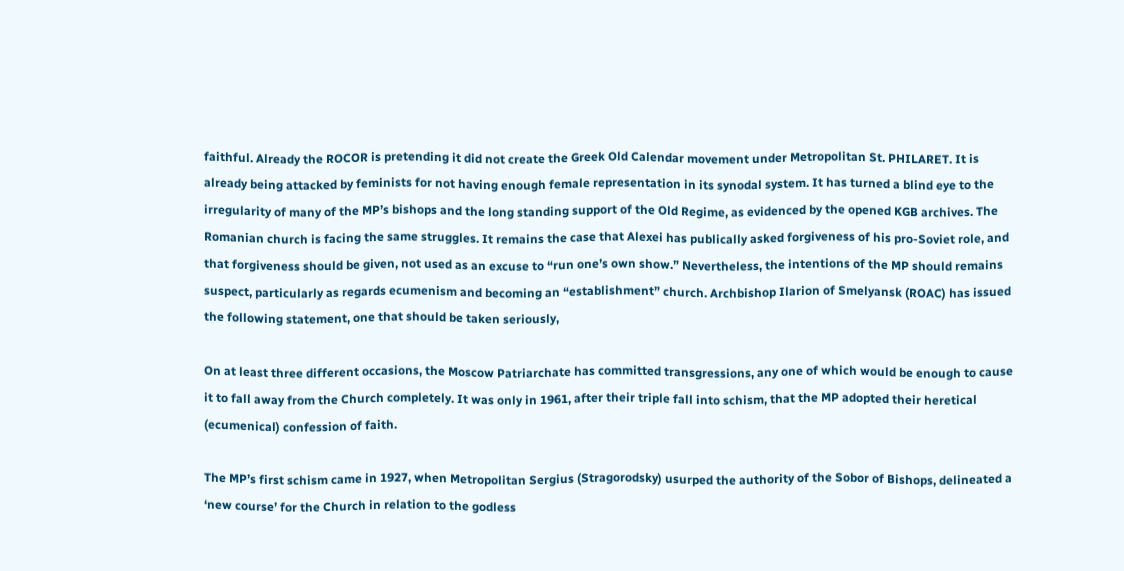faithful. Already the ROCOR is pretending it did not create the Greek Old Calendar movement under Metropolitan St. PHILARET. It is already being attacked by feminists for not having enough female representation in its synodal system. It has turned a blind eye to the irregularity of many of the MP’s bishops and the long standing support of the Old Regime, as evidenced by the opened KGB archives. The Romanian church is facing the same struggles. It remains the case that Alexei has publically asked forgiveness of his pro-Soviet role, and that forgiveness should be given, not used as an excuse to “run one’s own show.” Nevertheless, the intentions of the MP should remains suspect, particularly as regards ecumenism and becoming an “establishment” church. Archbishop Ilarion of Smelyansk (ROAC) has issued the following statement, one that should be taken seriously,

On at least three different occasions, the Moscow Patriarchate has committed transgressions, any one of which would be enough to cause it to fall away from the Church completely. It was only in 1961, after their triple fall into schism, that the MP adopted their heretical (ecumenical) confession of faith.

The MP’s first schism came in 1927, when Metropolitan Sergius (Stragorodsky) usurped the authority of the Sobor of Bishops, delineated a ‘new course’ for the Church in relation to the godless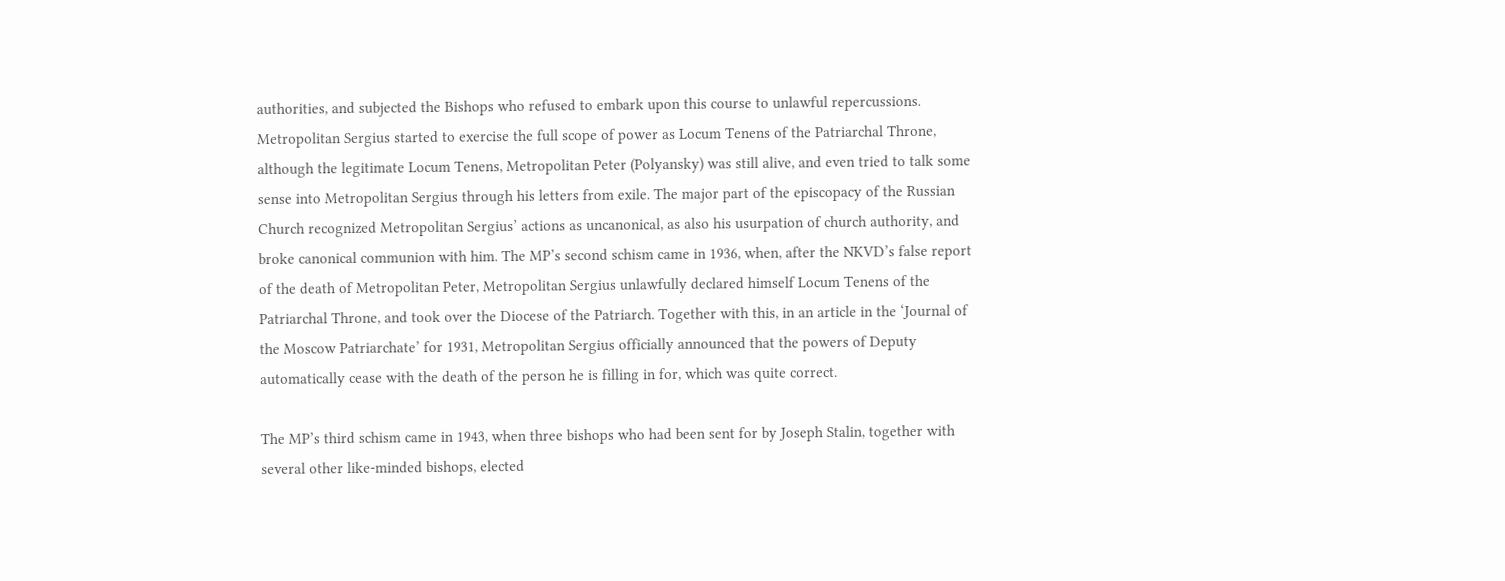authorities, and subjected the Bishops who refused to embark upon this course to unlawful repercussions. Metropolitan Sergius started to exercise the full scope of power as Locum Tenens of the Patriarchal Throne, although the legitimate Locum Tenens, Metropolitan Peter (Polyansky) was still alive, and even tried to talk some sense into Metropolitan Sergius through his letters from exile. The major part of the episcopacy of the Russian Church recognized Metropolitan Sergius’ actions as uncanonical, as also his usurpation of church authority, and broke canonical communion with him. The MP’s second schism came in 1936, when, after the NKVD’s false report of the death of Metropolitan Peter, Metropolitan Sergius unlawfully declared himself Locum Tenens of the Patriarchal Throne, and took over the Diocese of the Patriarch. Together with this, in an article in the ‘Journal of the Moscow Patriarchate’ for 1931, Metropolitan Sergius officially announced that the powers of Deputy automatically cease with the death of the person he is filling in for, which was quite correct.

The MP’s third schism came in 1943, when three bishops who had been sent for by Joseph Stalin, together with several other like-minded bishops, elected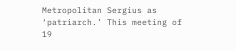Metropolitan Sergius as ‘patriarch.’ This meeting of 19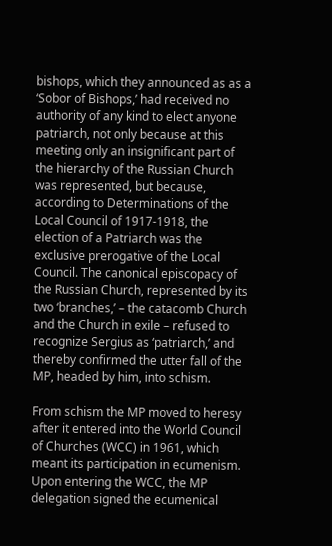bishops, which they announced as as a ‘Sobor of Bishops,’ had received no authority of any kind to elect anyone patriarch, not only because at this meeting only an insignificant part of the hierarchy of the Russian Church was represented, but because, according to Determinations of the Local Council of 1917-1918, the election of a Patriarch was the exclusive prerogative of the Local Council. The canonical episcopacy of the Russian Church, represented by its two ‘branches,’ – the catacomb Church and the Church in exile – refused to recognize Sergius as ‘patriarch,’ and thereby confirmed the utter fall of the MP, headed by him, into schism.

From schism the MP moved to heresy after it entered into the World Council of Churches (WCC) in 1961, which meant its participation in ecumenism. Upon entering the WCC, the MP delegation signed the ecumenical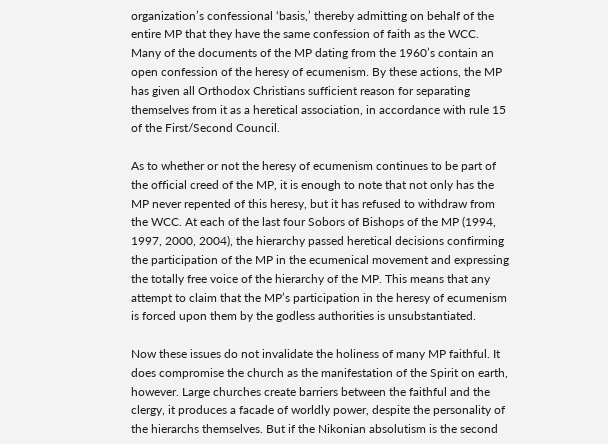organization’s confessional ‘basis,’ thereby admitting on behalf of the entire MP that they have the same confession of faith as the WCC. Many of the documents of the MP dating from the 1960’s contain an open confession of the heresy of ecumenism. By these actions, the MP has given all Orthodox Christians sufficient reason for separating themselves from it as a heretical association, in accordance with rule 15 of the First/Second Council.

As to whether or not the heresy of ecumenism continues to be part of the official creed of the MP, it is enough to note that not only has the MP never repented of this heresy, but it has refused to withdraw from the WCC. At each of the last four Sobors of Bishops of the MP (1994, 1997, 2000, 2004), the hierarchy passed heretical decisions confirming the participation of the MP in the ecumenical movement and expressing the totally free voice of the hierarchy of the MP. This means that any attempt to claim that the MP’s participation in the heresy of ecumenism is forced upon them by the godless authorities is unsubstantiated.

Now these issues do not invalidate the holiness of many MP faithful. It does compromise the church as the manifestation of the Spirit on earth, however. Large churches create barriers between the faithful and the clergy, it produces a facade of worldly power, despite the personality of the hierarchs themselves. But if the Nikonian absolutism is the second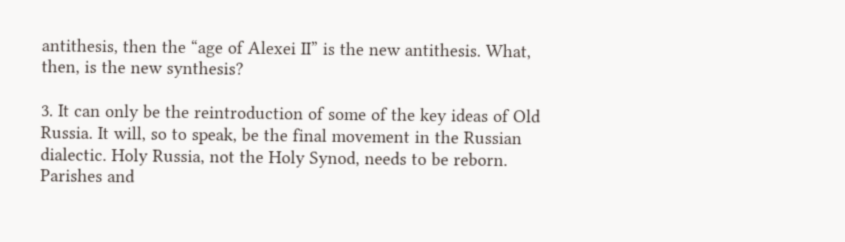antithesis, then the “age of Alexei II” is the new antithesis. What, then, is the new synthesis?

3. It can only be the reintroduction of some of the key ideas of Old Russia. It will, so to speak, be the final movement in the Russian dialectic. Holy Russia, not the Holy Synod, needs to be reborn. Parishes and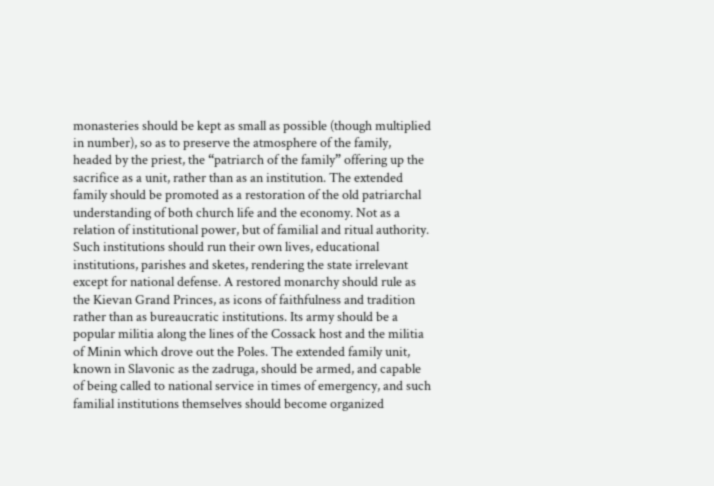monasteries should be kept as small as possible (though multiplied in number), so as to preserve the atmosphere of the family, headed by the priest, the “patriarch of the family” offering up the sacrifice as a unit, rather than as an institution. The extended family should be promoted as a restoration of the old patriarchal understanding of both church life and the economy. Not as a relation of institutional power, but of familial and ritual authority. Such institutions should run their own lives, educational institutions, parishes and sketes, rendering the state irrelevant except for national defense. A restored monarchy should rule as the Kievan Grand Princes, as icons of faithfulness and tradition rather than as bureaucratic institutions. Its army should be a popular militia along the lines of the Cossack host and the militia of Minin which drove out the Poles. The extended family unit, known in Slavonic as the zadruga, should be armed, and capable of being called to national service in times of emergency, and such familial institutions themselves should become organized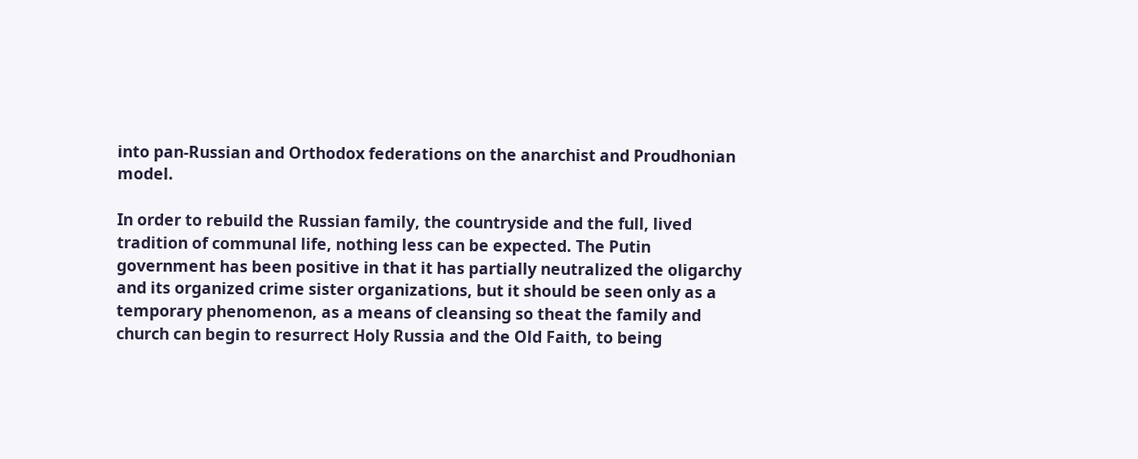into pan-Russian and Orthodox federations on the anarchist and Proudhonian model.

In order to rebuild the Russian family, the countryside and the full, lived tradition of communal life, nothing less can be expected. The Putin government has been positive in that it has partially neutralized the oligarchy and its organized crime sister organizations, but it should be seen only as a temporary phenomenon, as a means of cleansing so theat the family and church can begin to resurrect Holy Russia and the Old Faith, to being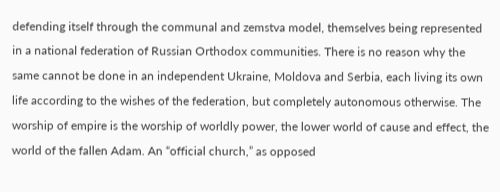defending itself through the communal and zemstva model, themselves being represented in a national federation of Russian Orthodox communities. There is no reason why the same cannot be done in an independent Ukraine, Moldova and Serbia, each living its own life according to the wishes of the federation, but completely autonomous otherwise. The worship of empire is the worship of worldly power, the lower world of cause and effect, the world of the fallen Adam. An “official church,” as opposed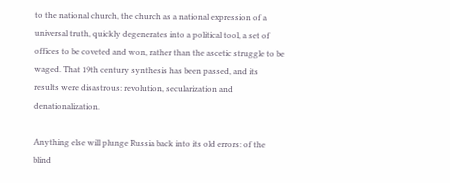to the national church, the church as a national expression of a universal truth, quickly degenerates into a political tool, a set of offices to be coveted and won, rather than the ascetic struggle to be waged. That 19th century synthesis has been passed, and its results were disastrous: revolution, secularization and denationalization.

Anything else will plunge Russia back into its old errors: of the blind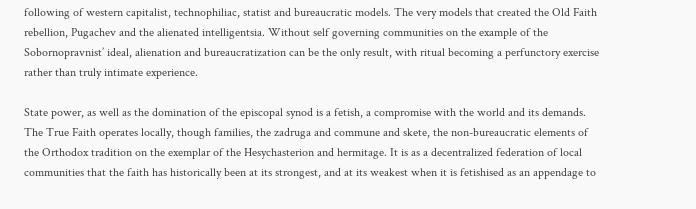following of western capitalist, technophiliac, statist and bureaucratic models. The very models that created the Old Faith rebellion, Pugachev and the alienated intelligentsia. Without self governing communities on the example of the Sobornopravnist’ ideal, alienation and bureaucratization can be the only result, with ritual becoming a perfunctory exercise rather than truly intimate experience.

State power, as well as the domination of the episcopal synod is a fetish, a compromise with the world and its demands. The True Faith operates locally, though families, the zadruga and commune and skete, the non-bureaucratic elements of the Orthodox tradition on the exemplar of the Hesychasterion and hermitage. It is as a decentralized federation of local communities that the faith has historically been at its strongest, and at its weakest when it is fetishised as an appendage to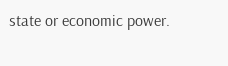state or economic power.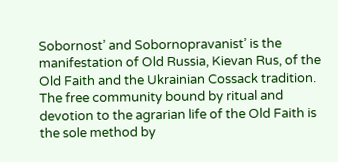Sobornost’ and Sobornopravanist’ is the manifestation of Old Russia, Kievan Rus, of the Old Faith and the Ukrainian Cossack tradition. The free community bound by ritual and devotion to the agrarian life of the Old Faith is the sole method by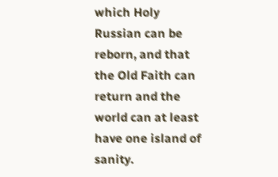which Holy Russian can be reborn, and that the Old Faith can return and the world can at least have one island of sanity.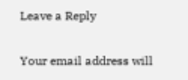Leave a Reply

Your email address will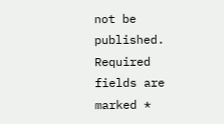not be published. Required fields are marked *